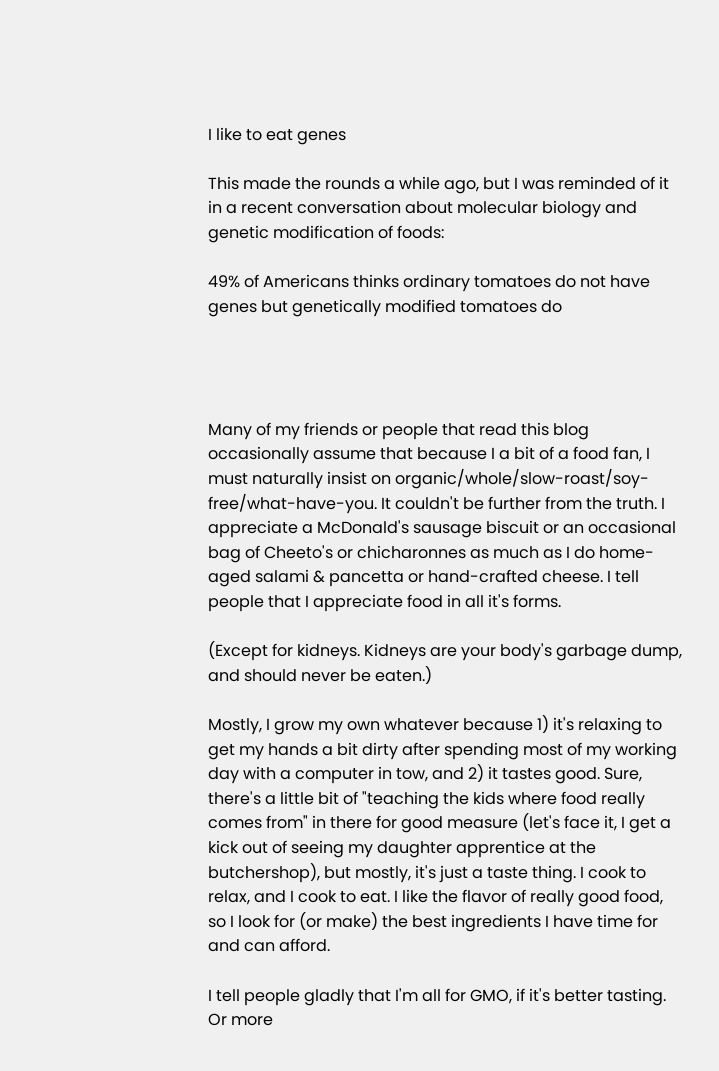I like to eat genes

This made the rounds a while ago, but I was reminded of it in a recent conversation about molecular biology and genetic modification of foods:

49% of Americans thinks ordinary tomatoes do not have genes but genetically modified tomatoes do




Many of my friends or people that read this blog occasionally assume that because I a bit of a food fan, I must naturally insist on organic/whole/slow-roast/soy-free/what-have-you. It couldn't be further from the truth. I appreciate a McDonald's sausage biscuit or an occasional bag of Cheeto's or chicharonnes as much as I do home-aged salami & pancetta or hand-crafted cheese. I tell people that I appreciate food in all it's forms.

(Except for kidneys. Kidneys are your body's garbage dump, and should never be eaten.)

Mostly, I grow my own whatever because 1) it's relaxing to get my hands a bit dirty after spending most of my working day with a computer in tow, and 2) it tastes good. Sure, there's a little bit of "teaching the kids where food really comes from" in there for good measure (let's face it, I get a kick out of seeing my daughter apprentice at the butchershop), but mostly, it's just a taste thing. I cook to relax, and I cook to eat. I like the flavor of really good food, so I look for (or make) the best ingredients I have time for and can afford.

I tell people gladly that I'm all for GMO, if it's better tasting. Or more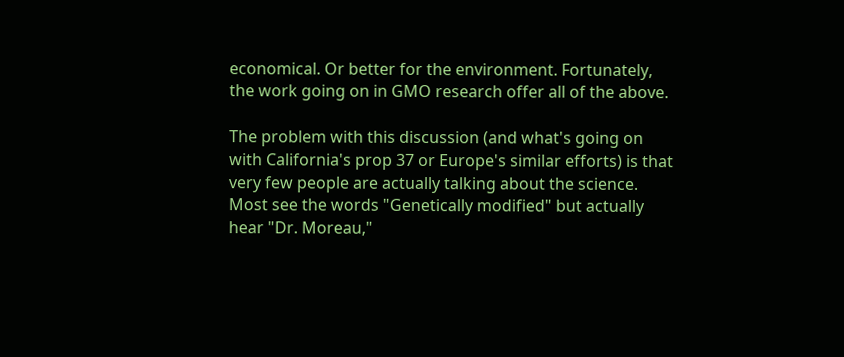economical. Or better for the environment. Fortunately, the work going on in GMO research offer all of the above.

The problem with this discussion (and what's going on with California's prop 37 or Europe's similar efforts) is that very few people are actually talking about the science. Most see the words "Genetically modified" but actually hear "Dr. Moreau,"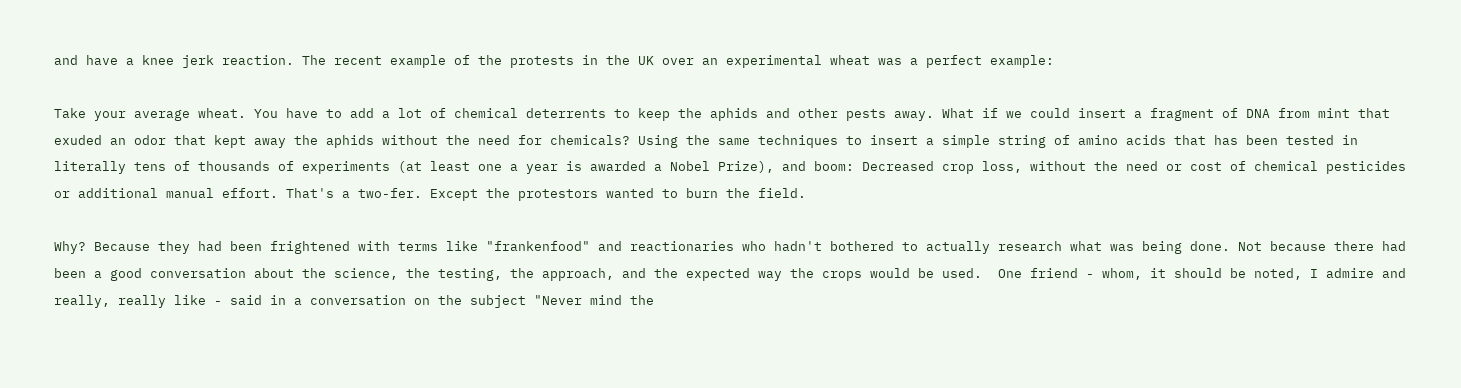and have a knee jerk reaction. The recent example of the protests in the UK over an experimental wheat was a perfect example:

Take your average wheat. You have to add a lot of chemical deterrents to keep the aphids and other pests away. What if we could insert a fragment of DNA from mint that exuded an odor that kept away the aphids without the need for chemicals? Using the same techniques to insert a simple string of amino acids that has been tested in literally tens of thousands of experiments (at least one a year is awarded a Nobel Prize), and boom: Decreased crop loss, without the need or cost of chemical pesticides or additional manual effort. That's a two-fer. Except the protestors wanted to burn the field.

Why? Because they had been frightened with terms like "frankenfood" and reactionaries who hadn't bothered to actually research what was being done. Not because there had been a good conversation about the science, the testing, the approach, and the expected way the crops would be used.  One friend - whom, it should be noted, I admire and really, really like - said in a conversation on the subject "Never mind the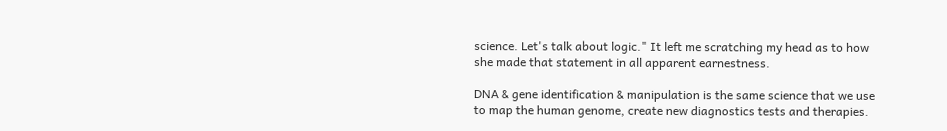science. Let's talk about logic." It left me scratching my head as to how she made that statement in all apparent earnestness.

DNA & gene identification & manipulation is the same science that we use to map the human genome, create new diagnostics tests and therapies.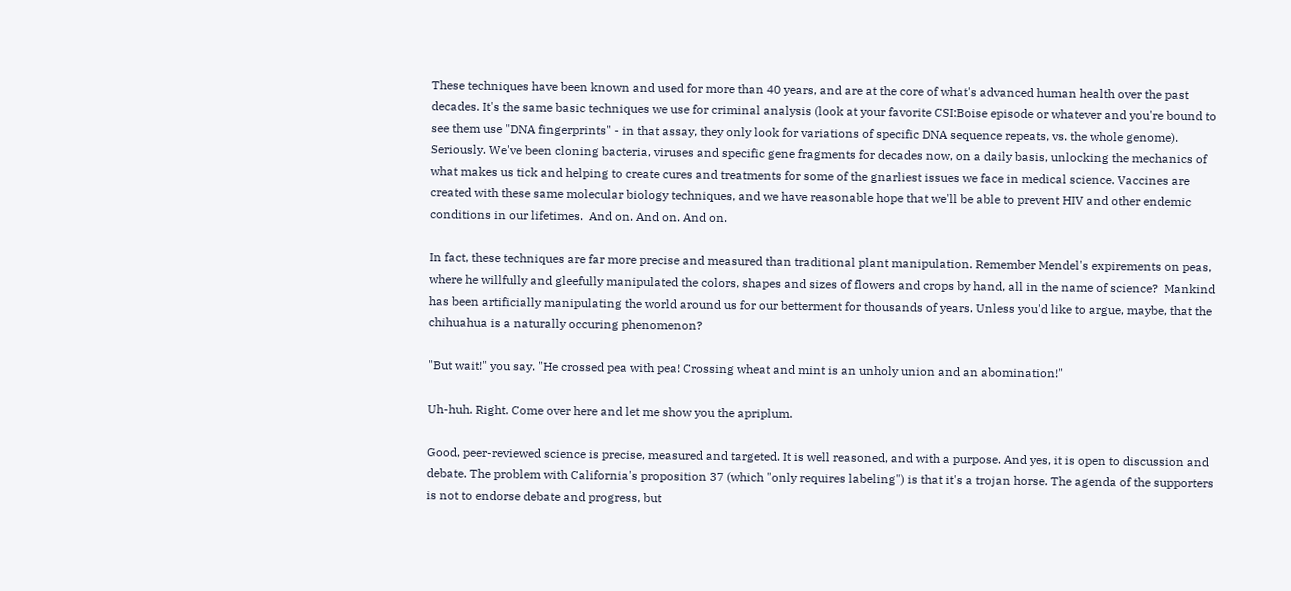These techniques have been known and used for more than 40 years, and are at the core of what's advanced human health over the past decades. It's the same basic techniques we use for criminal analysis (look at your favorite CSI:Boise episode or whatever and you're bound to see them use "DNA fingerprints" - in that assay, they only look for variations of specific DNA sequence repeats, vs. the whole genome).  Seriously. We've been cloning bacteria, viruses and specific gene fragments for decades now, on a daily basis, unlocking the mechanics of what makes us tick and helping to create cures and treatments for some of the gnarliest issues we face in medical science. Vaccines are created with these same molecular biology techniques, and we have reasonable hope that we'll be able to prevent HIV and other endemic conditions in our lifetimes.  And on. And on. And on.

In fact, these techniques are far more precise and measured than traditional plant manipulation. Remember Mendel's expirements on peas, where he willfully and gleefully manipulated the colors, shapes and sizes of flowers and crops by hand, all in the name of science?  Mankind has been artificially manipulating the world around us for our betterment for thousands of years. Unless you'd like to argue, maybe, that the chihuahua is a naturally occuring phenomenon?

"But wait!" you say. "He crossed pea with pea! Crossing wheat and mint is an unholy union and an abomination!"

Uh-huh. Right. Come over here and let me show you the apriplum.

Good, peer-reviewed science is precise, measured and targeted. It is well reasoned, and with a purpose. And yes, it is open to discussion and debate. The problem with California's proposition 37 (which "only requires labeling") is that it's a trojan horse. The agenda of the supporters is not to endorse debate and progress, but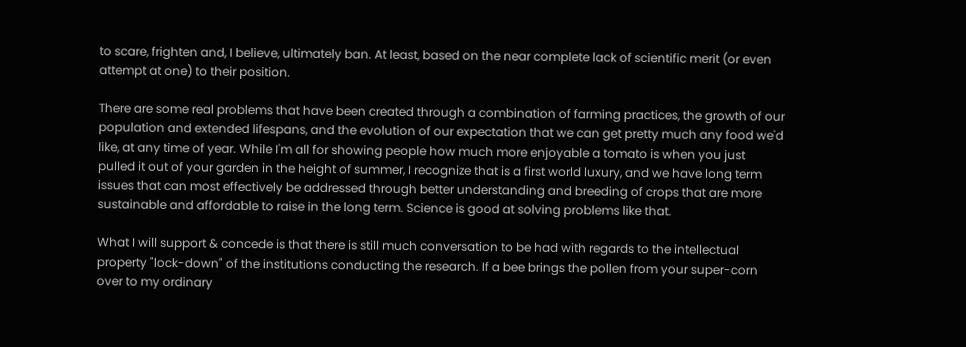to scare, frighten and, I believe, ultimately ban. At least, based on the near complete lack of scientific merit (or even attempt at one) to their position.

There are some real problems that have been created through a combination of farming practices, the growth of our population and extended lifespans, and the evolution of our expectation that we can get pretty much any food we'd like, at any time of year. While I'm all for showing people how much more enjoyable a tomato is when you just pulled it out of your garden in the height of summer, I recognize that is a first world luxury, and we have long term issues that can most effectively be addressed through better understanding and breeding of crops that are more sustainable and affordable to raise in the long term. Science is good at solving problems like that.

What I will support & concede is that there is still much conversation to be had with regards to the intellectual property "lock-down" of the institutions conducting the research. If a bee brings the pollen from your super-corn over to my ordinary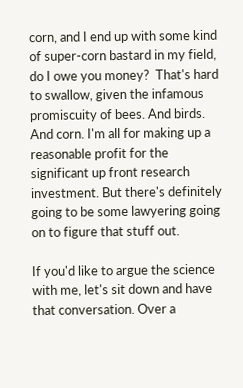corn, and I end up with some kind of super-corn bastard in my field, do I owe you money?  That's hard to swallow, given the infamous promiscuity of bees. And birds. And corn. I'm all for making up a reasonable profit for the significant up front research investment. But there's definitely going to be some lawyering going on to figure that stuff out.

If you'd like to argue the science with me, let's sit down and have that conversation. Over a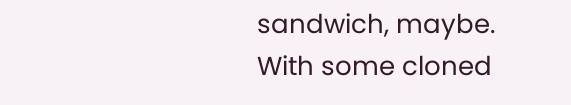sandwich, maybe. With some cloned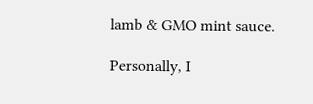lamb & GMO mint sauce.

Personally, I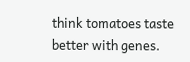think tomatoes taste better with genes.